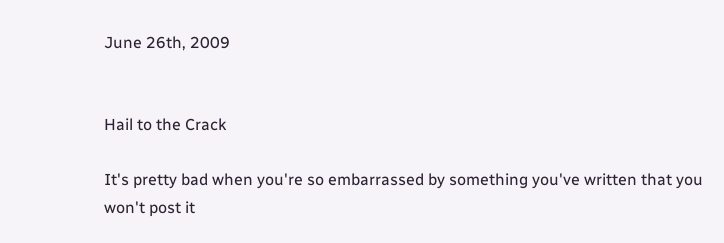June 26th, 2009


Hail to the Crack

It's pretty bad when you're so embarrassed by something you've written that you won't post it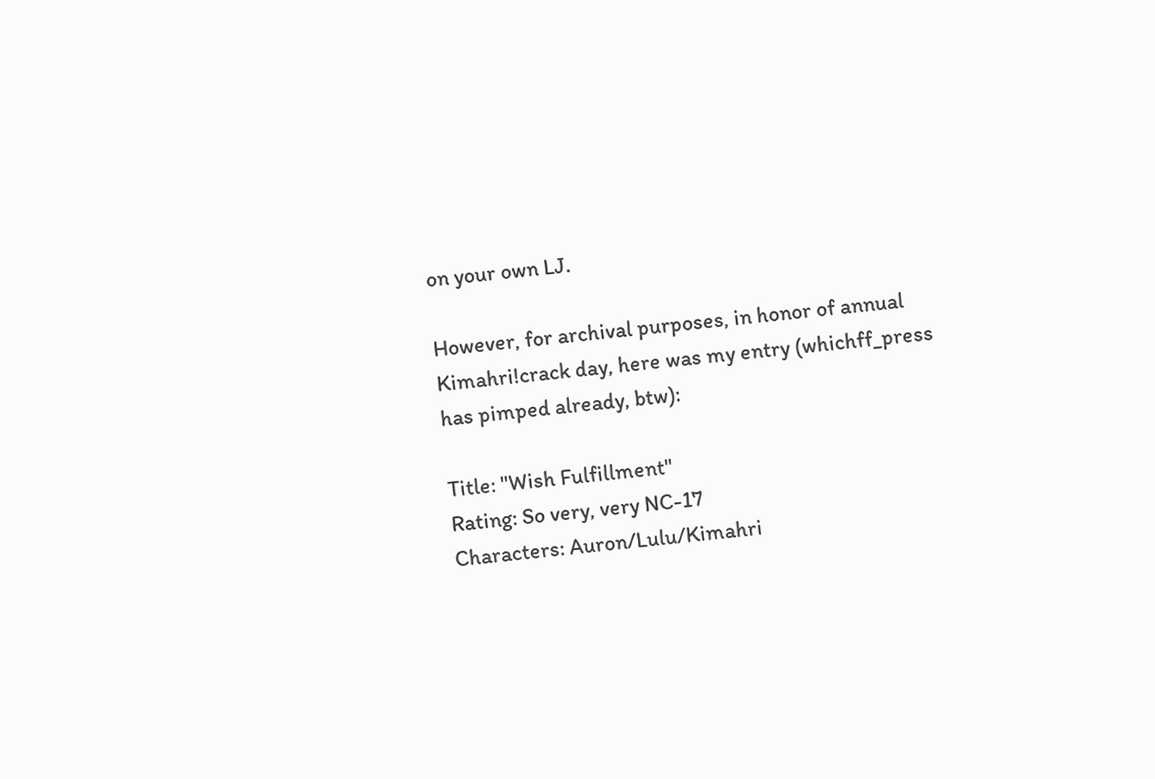on your own LJ.

However, for archival purposes, in honor of annual Kimahri!crack day, here was my entry (whichff_press  has pimped already, btw):

Title: "Wish Fulfillment"
Rating: So very, very NC-17
Characters: Auron/Lulu/Kimahri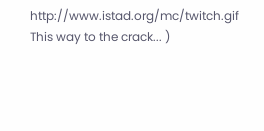http://www.istad.org/mc/twitch.gif
This way to the crack... )